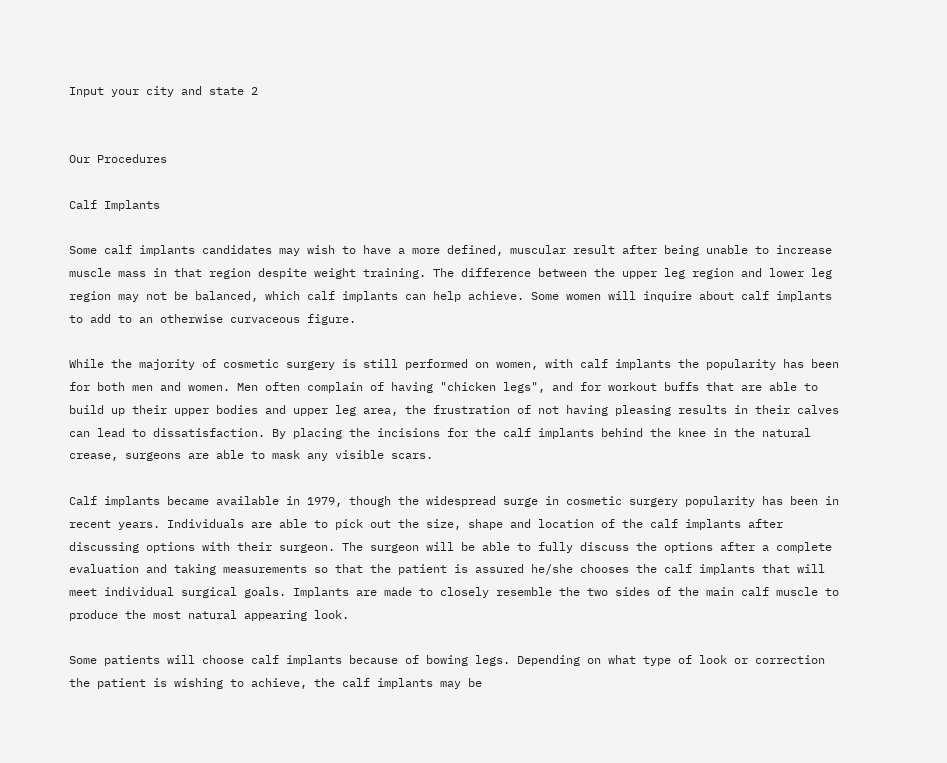Input your city and state 2


Our Procedures

Calf Implants

Some calf implants candidates may wish to have a more defined, muscular result after being unable to increase muscle mass in that region despite weight training. The difference between the upper leg region and lower leg region may not be balanced, which calf implants can help achieve. Some women will inquire about calf implants to add to an otherwise curvaceous figure.

While the majority of cosmetic surgery is still performed on women, with calf implants the popularity has been for both men and women. Men often complain of having "chicken legs", and for workout buffs that are able to build up their upper bodies and upper leg area, the frustration of not having pleasing results in their calves can lead to dissatisfaction. By placing the incisions for the calf implants behind the knee in the natural crease, surgeons are able to mask any visible scars.

Calf implants became available in 1979, though the widespread surge in cosmetic surgery popularity has been in recent years. Individuals are able to pick out the size, shape and location of the calf implants after discussing options with their surgeon. The surgeon will be able to fully discuss the options after a complete evaluation and taking measurements so that the patient is assured he/she chooses the calf implants that will meet individual surgical goals. Implants are made to closely resemble the two sides of the main calf muscle to produce the most natural appearing look.

Some patients will choose calf implants because of bowing legs. Depending on what type of look or correction the patient is wishing to achieve, the calf implants may be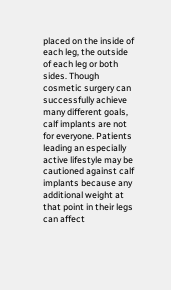placed on the inside of each leg, the outside of each leg or both sides. Though cosmetic surgery can successfully achieve many different goals, calf implants are not for everyone. Patients leading an especially active lifestyle may be cautioned against calf implants because any additional weight at that point in their legs can affect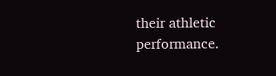their athletic performance.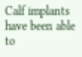Calf implants have been able to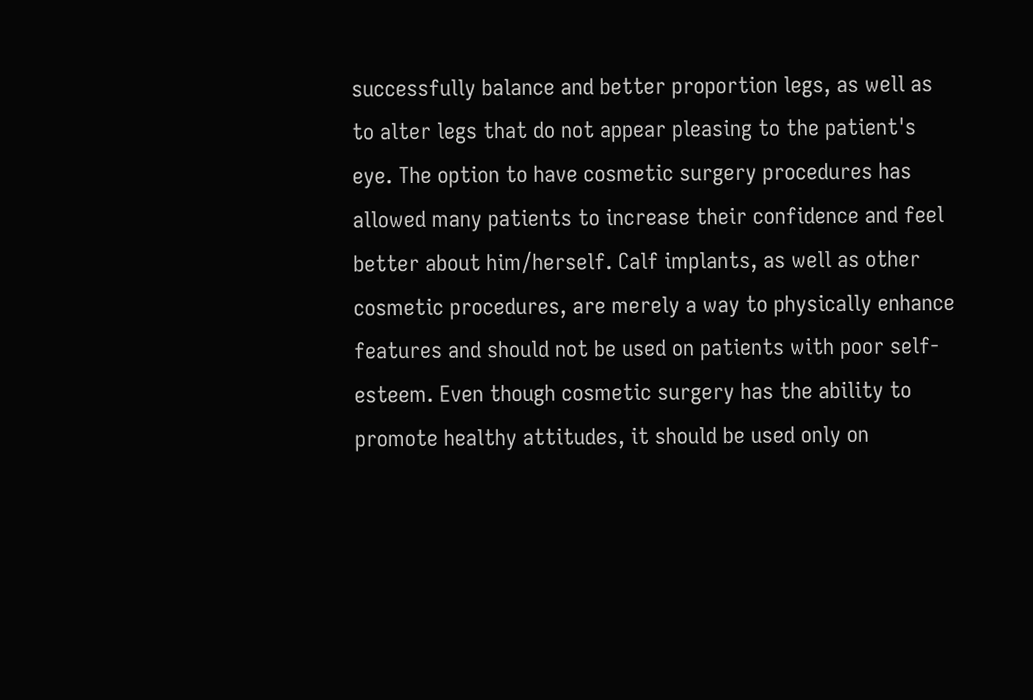successfully balance and better proportion legs, as well as to alter legs that do not appear pleasing to the patient's eye. The option to have cosmetic surgery procedures has allowed many patients to increase their confidence and feel better about him/herself. Calf implants, as well as other cosmetic procedures, are merely a way to physically enhance features and should not be used on patients with poor self-esteem. Even though cosmetic surgery has the ability to promote healthy attitudes, it should be used only on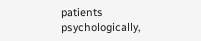patients psychologically,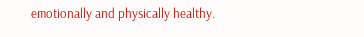emotionally and physically healthy.